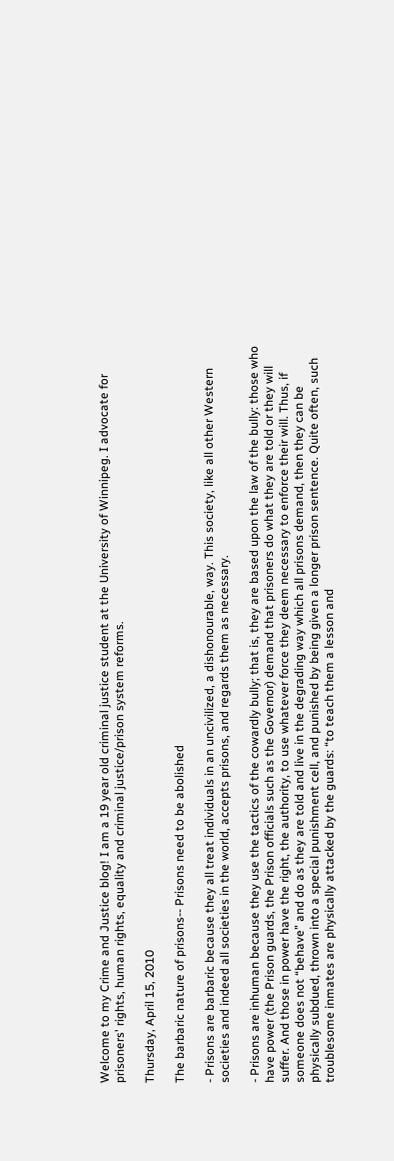Welcome to my Crime and Justice blog! I am a 19 year old criminal justice student at the University of Winnipeg. I advocate for prisoners' rights, human rights, equality and criminal justice/prison system reforms.

Thursday, April 15, 2010

The barbaric nature of prisons-- Prisons need to be abolished

- Prisons are barbaric because they all treat individuals in an uncivilized, a dishonourable, way. This society, like all other Western societies and indeed all societies in the world, accepts prisons, and regards them as necessary.

- Prisons are inhuman because they use the tactics of the cowardly bully; that is, they are based upon the law of the bully: those who have power (the Prison guards, the Prison officials such as the Governor) demand that prisoners do what they are told or they will suffer. And those in power have the right, the authority, to use whatever force they deem necessary to enforce their will. Thus, if someone does not “behave” and do as they are told and live in the degrading way which all prisons demand, then they can be physically subdued, thrown into a special punishment cell, and punished by being given a longer prison sentence. Quite often, such troublesome inmates are physically attacked by the guards: “to teach them a lesson and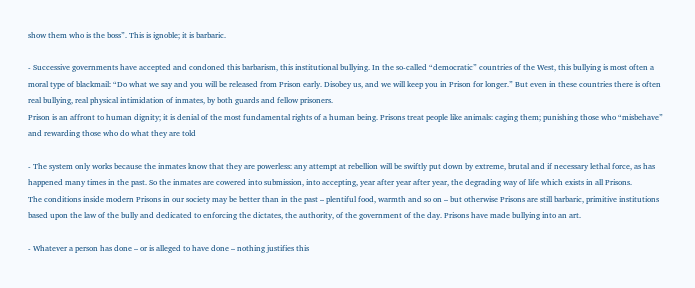show them who is the boss”. This is ignoble; it is barbaric.

- Successive governments have accepted and condoned this barbarism, this institutional bullying. In the so-called “democratic” countries of the West, this bullying is most often a moral type of blackmail: “Do what we say and you will be released from Prison early. Disobey us, and we will keep you in Prison for longer.” But even in these countries there is often real bullying, real physical intimidation of inmates, by both guards and fellow prisoners.
Prison is an affront to human dignity; it is denial of the most fundamental rights of a human being. Prisons treat people like animals: caging them; punishing those who “misbehave” and rewarding those who do what they are told

- The system only works because the inmates know that they are powerless: any attempt at rebellion will be swiftly put down by extreme, brutal and if necessary lethal force, as has happened many times in the past. So the inmates are cowered into submission, into accepting, year after year after year, the degrading way of life which exists in all Prisons.
The conditions inside modern Prisons in our society may be better than in the past – plentiful food, warmth and so on – but otherwise Prisons are still barbaric, primitive institutions based upon the law of the bully and dedicated to enforcing the dictates, the authority, of the government of the day. Prisons have made bullying into an art.

- Whatever a person has done – or is alleged to have done – nothing justifies this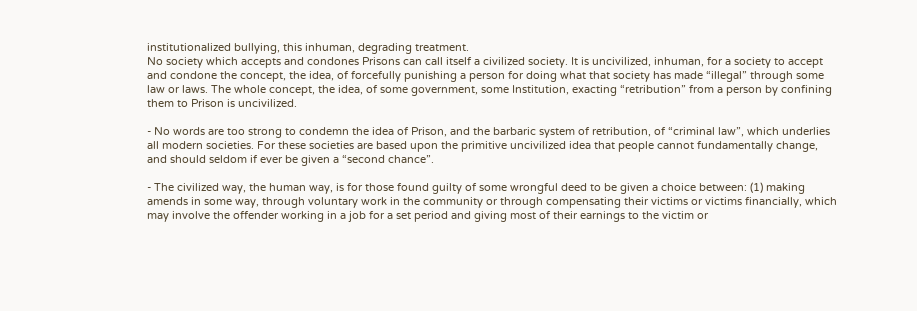institutionalized bullying, this inhuman, degrading treatment.
No society which accepts and condones Prisons can call itself a civilized society. It is uncivilized, inhuman, for a society to accept and condone the concept, the idea, of forcefully punishing a person for doing what that society has made “illegal” through some law or laws. The whole concept, the idea, of some government, some Institution, exacting “retribution” from a person by confining them to Prison is uncivilized.

- No words are too strong to condemn the idea of Prison, and the barbaric system of retribution, of “criminal law”, which underlies all modern societies. For these societies are based upon the primitive uncivilized idea that people cannot fundamentally change, and should seldom if ever be given a “second chance”.

- The civilized way, the human way, is for those found guilty of some wrongful deed to be given a choice between: (1) making amends in some way, through voluntary work in the community or through compensating their victims or victims financially, which may involve the offender working in a job for a set period and giving most of their earnings to the victim or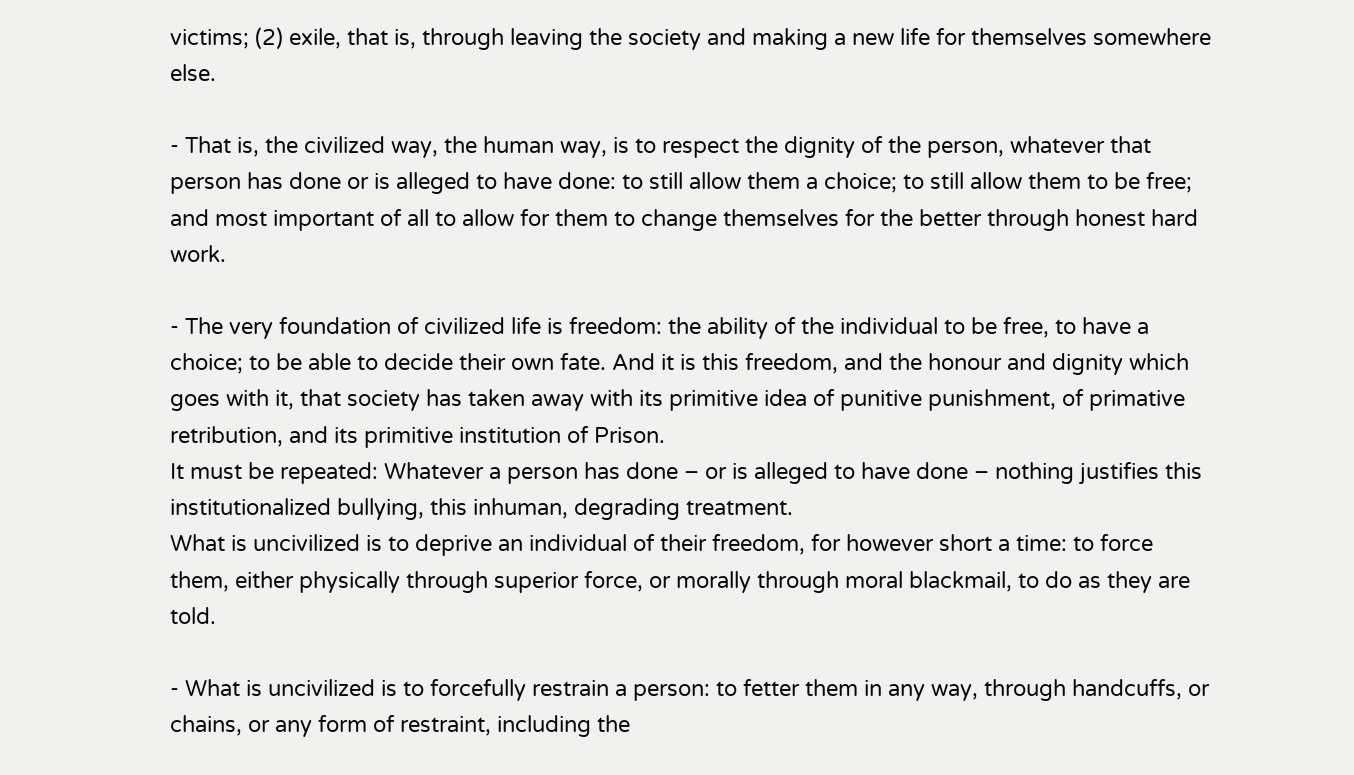victims; (2) exile, that is, through leaving the society and making a new life for themselves somewhere else.

- That is, the civilized way, the human way, is to respect the dignity of the person, whatever that person has done or is alleged to have done: to still allow them a choice; to still allow them to be free; and most important of all to allow for them to change themselves for the better through honest hard work.

- The very foundation of civilized life is freedom: the ability of the individual to be free, to have a choice; to be able to decide their own fate. And it is this freedom, and the honour and dignity which goes with it, that society has taken away with its primitive idea of punitive punishment, of primative retribution, and its primitive institution of Prison.
It must be repeated: Whatever a person has done – or is alleged to have done – nothing justifies this institutionalized bullying, this inhuman, degrading treatment.
What is uncivilized is to deprive an individual of their freedom, for however short a time: to force them, either physically through superior force, or morally through moral blackmail, to do as they are told.

- What is uncivilized is to forcefully restrain a person: to fetter them in any way, through handcuffs, or chains, or any form of restraint, including the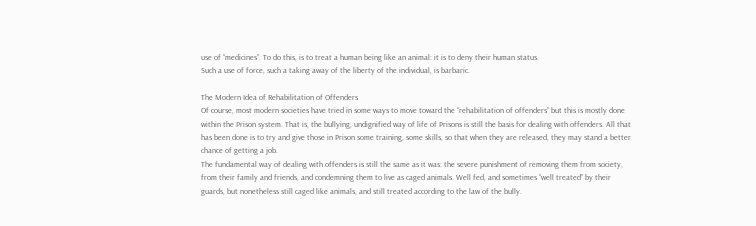use of “medicines”. To do this, is to treat a human being like an animal: it is to deny their human status.
Such a use of force, such a taking away of the liberty of the individual, is barbaric.

The Modern Idea of Rehabilitation of Offenders
Of course, most modern societies have tried in some ways to move toward the “rehabilitation of offenders” but this is mostly done within the Prison system. That is, the bullying, undignified way of life of Prisons is still the basis for dealing with offenders. All that has been done is to try and give those in Prison some training, some skills, so that when they are released, they may stand a better chance of getting a job.
The fundamental way of dealing with offenders is still the same as it was: the severe punishment of removing them from society, from their family and friends, and condemning them to live as caged animals. Well fed, and sometimes “well treated” by their guards, but nonetheless still caged like animals, and still treated according to the law of the bully.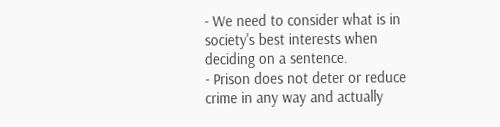- We need to consider what is in society's best interests when deciding on a sentence.
- Prison does not deter or reduce crime in any way and actually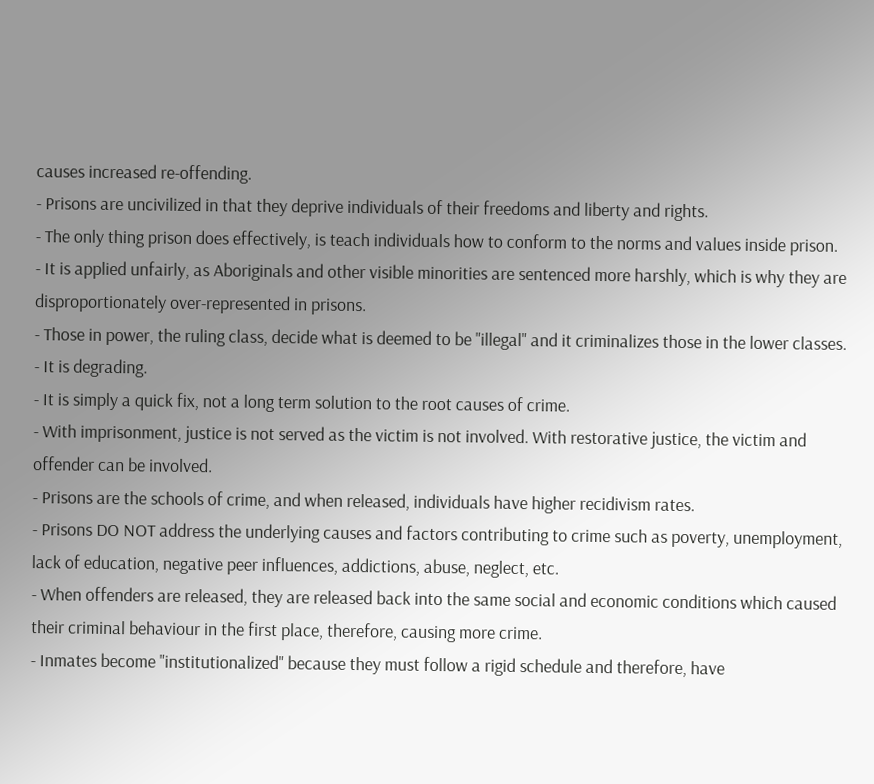causes increased re-offending.
- Prisons are uncivilized in that they deprive individuals of their freedoms and liberty and rights.
- The only thing prison does effectively, is teach individuals how to conform to the norms and values inside prison.
- It is applied unfairly, as Aboriginals and other visible minorities are sentenced more harshly, which is why they are disproportionately over-represented in prisons.
- Those in power, the ruling class, decide what is deemed to be "illegal" and it criminalizes those in the lower classes.
- It is degrading.
- It is simply a quick fix, not a long term solution to the root causes of crime.
- With imprisonment, justice is not served as the victim is not involved. With restorative justice, the victim and offender can be involved.
- Prisons are the schools of crime, and when released, individuals have higher recidivism rates.
- Prisons DO NOT address the underlying causes and factors contributing to crime such as poverty, unemployment, lack of education, negative peer influences, addictions, abuse, neglect, etc.
- When offenders are released, they are released back into the same social and economic conditions which caused their criminal behaviour in the first place, therefore, causing more crime.
- Inmates become "institutionalized" because they must follow a rigid schedule and therefore, have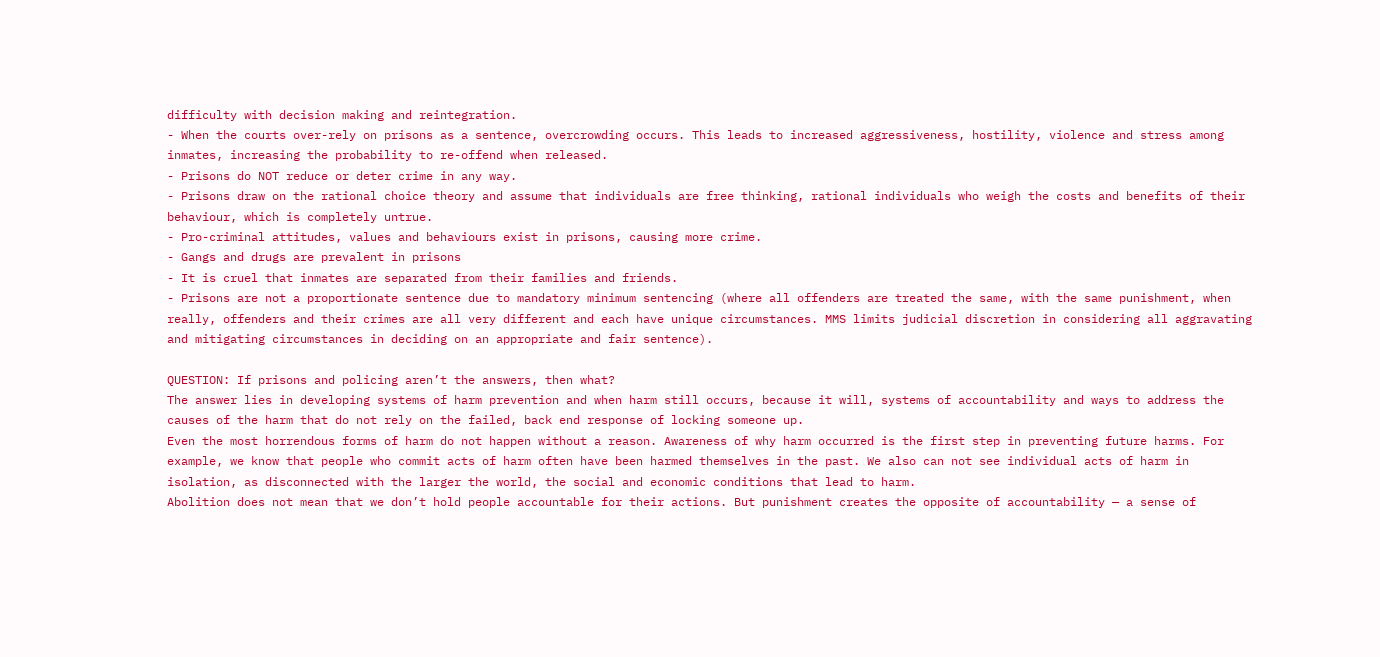difficulty with decision making and reintegration.
- When the courts over-rely on prisons as a sentence, overcrowding occurs. This leads to increased aggressiveness, hostility, violence and stress among inmates, increasing the probability to re-offend when released.
- Prisons do NOT reduce or deter crime in any way.
- Prisons draw on the rational choice theory and assume that individuals are free thinking, rational individuals who weigh the costs and benefits of their behaviour, which is completely untrue.
- Pro-criminal attitudes, values and behaviours exist in prisons, causing more crime.
- Gangs and drugs are prevalent in prisons
- It is cruel that inmates are separated from their families and friends.
- Prisons are not a proportionate sentence due to mandatory minimum sentencing (where all offenders are treated the same, with the same punishment, when really, offenders and their crimes are all very different and each have unique circumstances. MMS limits judicial discretion in considering all aggravating and mitigating circumstances in deciding on an appropriate and fair sentence).

QUESTION: If prisons and policing aren’t the answers, then what?
The answer lies in developing systems of harm prevention and when harm still occurs, because it will, systems of accountability and ways to address the causes of the harm that do not rely on the failed, back end response of locking someone up.
Even the most horrendous forms of harm do not happen without a reason. Awareness of why harm occurred is the first step in preventing future harms. For example, we know that people who commit acts of harm often have been harmed themselves in the past. We also can not see individual acts of harm in isolation, as disconnected with the larger the world, the social and economic conditions that lead to harm.
Abolition does not mean that we don’t hold people accountable for their actions. But punishment creates the opposite of accountability — a sense of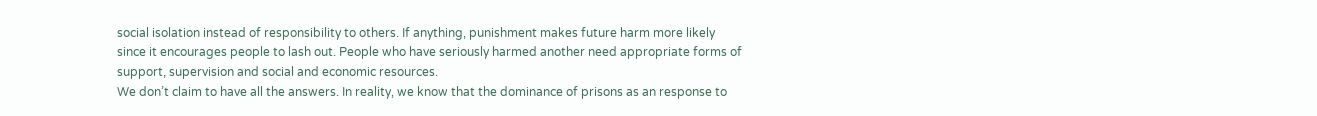social isolation instead of responsibility to others. If anything, punishment makes future harm more likely since it encourages people to lash out. People who have seriously harmed another need appropriate forms of support, supervision and social and economic resources.
We don’t claim to have all the answers. In reality, we know that the dominance of prisons as an response to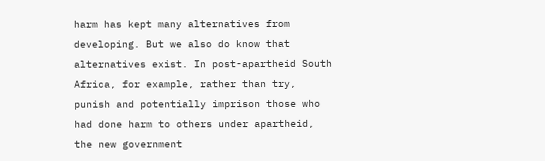harm has kept many alternatives from developing. But we also do know that alternatives exist. In post-apartheid South Africa, for example, rather than try, punish and potentially imprison those who had done harm to others under apartheid, the new government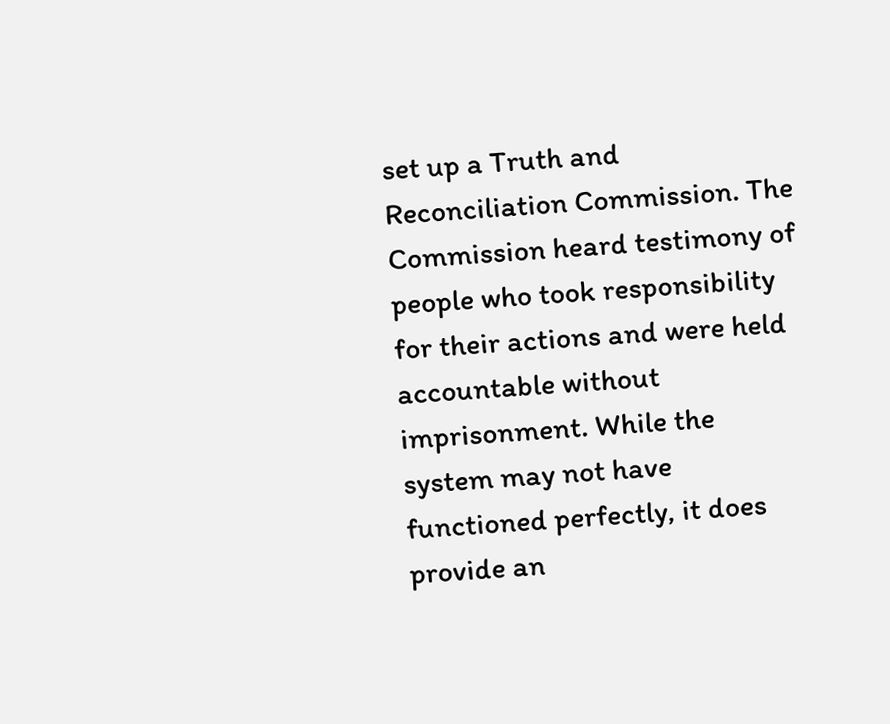set up a Truth and Reconciliation Commission. The Commission heard testimony of people who took responsibility for their actions and were held accountable without imprisonment. While the system may not have functioned perfectly, it does provide an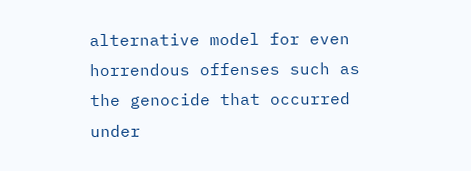alternative model for even horrendous offenses such as the genocide that occurred under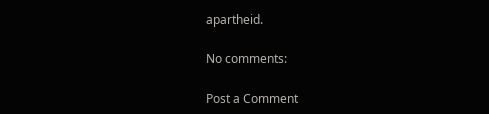apartheid.

No comments:

Post a Comment